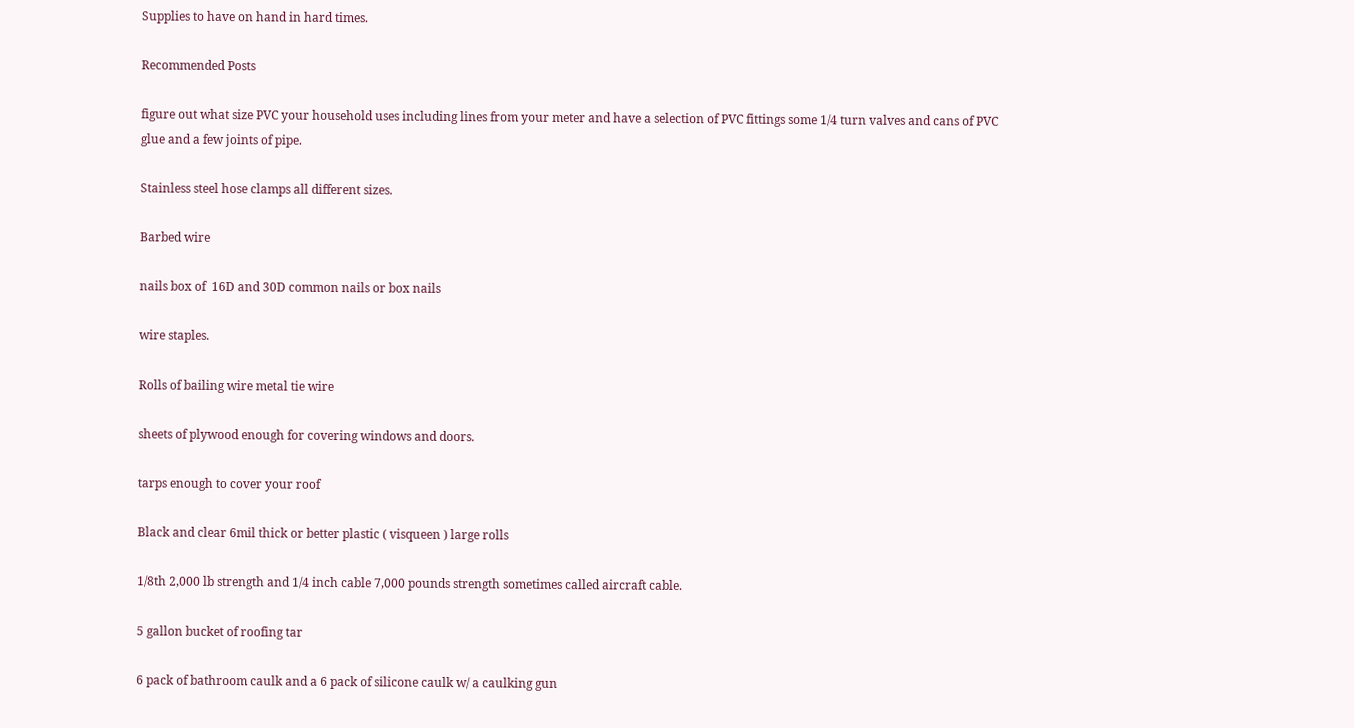Supplies to have on hand in hard times.

Recommended Posts

figure out what size PVC your household uses including lines from your meter and have a selection of PVC fittings some 1/4 turn valves and cans of PVC glue and a few joints of pipe.

Stainless steel hose clamps all different sizes.

Barbed wire

nails box of  16D and 30D common nails or box nails

wire staples.

Rolls of bailing wire metal tie wire

sheets of plywood enough for covering windows and doors.

tarps enough to cover your roof

Black and clear 6mil thick or better plastic ( visqueen ) large rolls

1/8th 2,000 lb strength and 1/4 inch cable 7,000 pounds strength sometimes called aircraft cable.

5 gallon bucket of roofing tar

6 pack of bathroom caulk and a 6 pack of silicone caulk w/ a caulking gun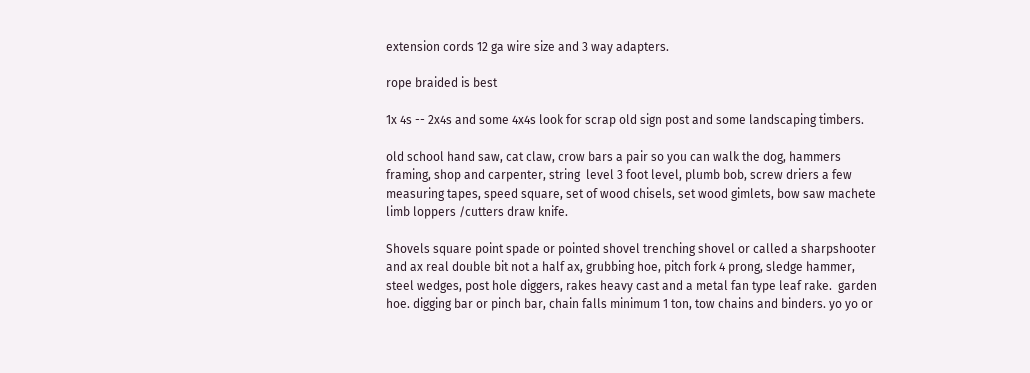extension cords 12 ga wire size and 3 way adapters.

rope braided is best

1x 4s -- 2x4s and some 4x4s look for scrap old sign post and some landscaping timbers.

old school hand saw, cat claw, crow bars a pair so you can walk the dog, hammers framing, shop and carpenter, string  level 3 foot level, plumb bob, screw driers a few measuring tapes, speed square, set of wood chisels, set wood gimlets, bow saw machete limb loppers /cutters draw knife.

Shovels square point spade or pointed shovel trenching shovel or called a sharpshooter and ax real double bit not a half ax, grubbing hoe, pitch fork 4 prong, sledge hammer, steel wedges, post hole diggers, rakes heavy cast and a metal fan type leaf rake.  garden hoe. digging bar or pinch bar, chain falls minimum 1 ton, tow chains and binders. yo yo or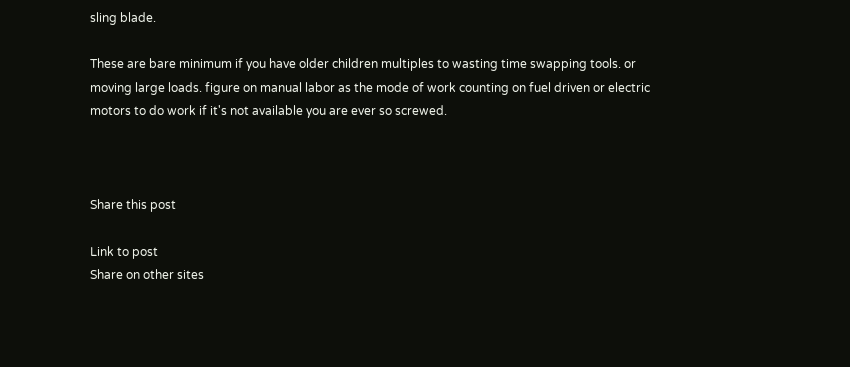sling blade.

These are bare minimum if you have older children multiples to wasting time swapping tools. or moving large loads. figure on manual labor as the mode of work counting on fuel driven or electric motors to do work if it's not available you are ever so screwed.



Share this post

Link to post
Share on other sites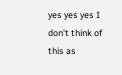yes yes yes I don't think of this as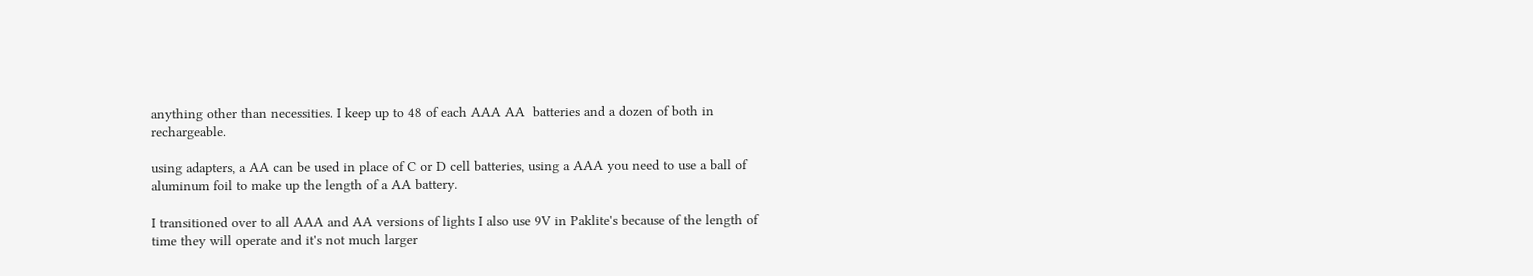anything other than necessities. I keep up to 48 of each AAA AA  batteries and a dozen of both in rechargeable.

using adapters, a AA can be used in place of C or D cell batteries, using a AAA you need to use a ball of aluminum foil to make up the length of a AA battery.

I transitioned over to all AAA and AA versions of lights I also use 9V in Paklite's because of the length of time they will operate and it's not much larger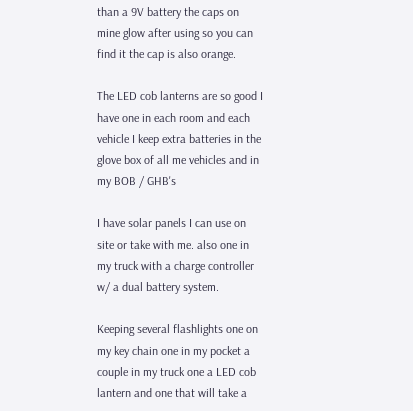than a 9V battery the caps on mine glow after using so you can find it the cap is also orange.

The LED cob lanterns are so good I have one in each room and each vehicle I keep extra batteries in the glove box of all me vehicles and in my BOB / GHB's

I have solar panels I can use on site or take with me. also one in my truck with a charge controller w/ a dual battery system.

Keeping several flashlights one on my key chain one in my pocket a couple in my truck one a LED cob lantern and one that will take a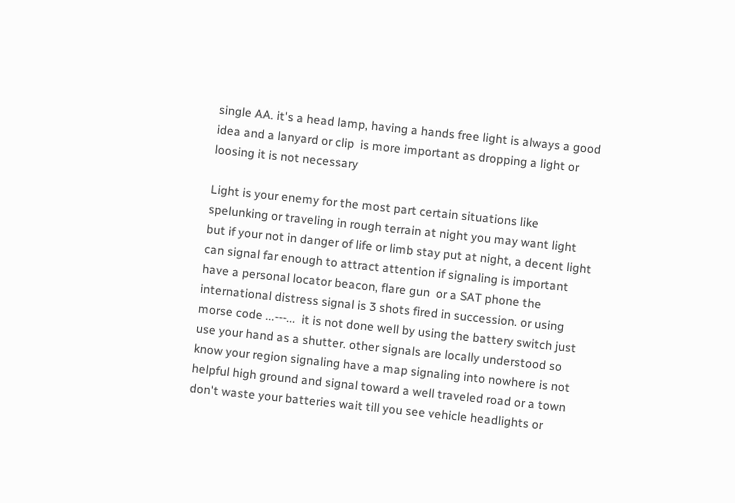single AA. it's a head lamp, having a hands free light is always a good idea and a lanyard or clip  is more important as dropping a light or loosing it is not necessary

Light is your enemy for the most part certain situations like spelunking or traveling in rough terrain at night you may want light but if your not in danger of life or limb stay put at night, a decent light can signal far enough to attract attention if signaling is important have a personal locator beacon, flare gun  or a SAT phone the international distress signal is 3 shots fired in succession. or using morse code ...---...  it is not done well by using the battery switch just use your hand as a shutter. other signals are locally understood so know your region signaling have a map signaling into nowhere is not helpful high ground and signal toward a well traveled road or a town don't waste your batteries wait till you see vehicle headlights or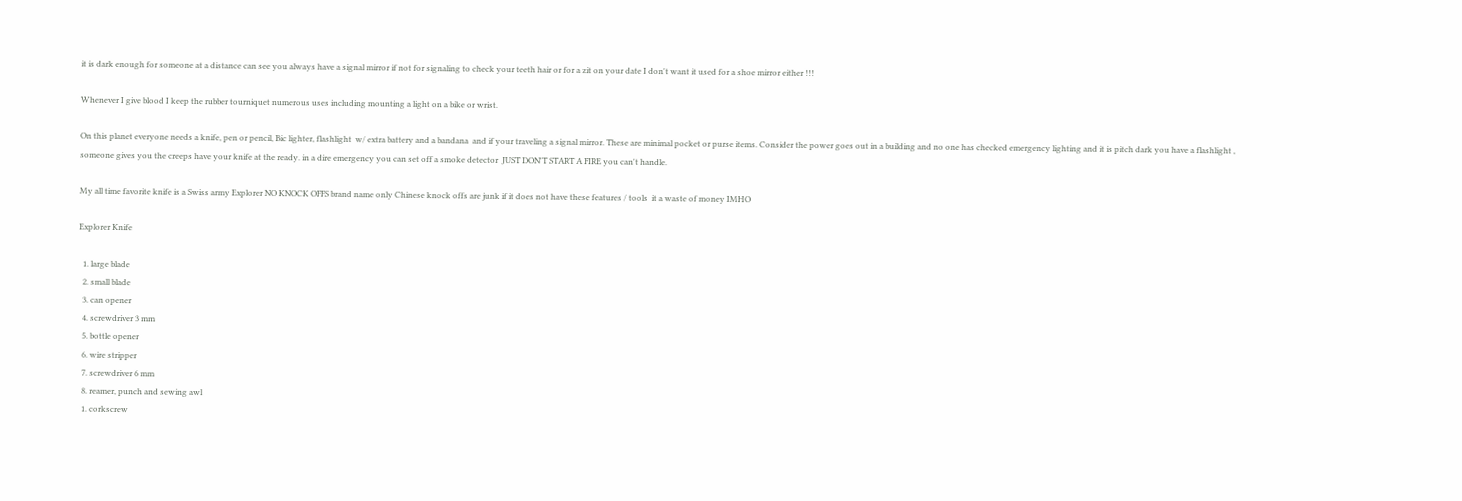it is dark enough for someone at a distance can see you always have a signal mirror if not for signaling to check your teeth hair or for a zit on your date I don't want it used for a shoe mirror either !!!

Whenever I give blood I keep the rubber tourniquet numerous uses including mounting a light on a bike or wrist.

On this planet everyone needs a knife, pen or pencil, Bic lighter, flashlight  w/ extra battery and a bandana  and if your traveling a signal mirror. These are minimal pocket or purse items. Consider the power goes out in a building and no one has checked emergency lighting and it is pitch dark you have a flashlight , someone gives you the creeps have your knife at the ready. in a dire emergency you can set off a smoke detector  JUST DON'T START A FIRE you can't handle.

My all time favorite knife is a Swiss army Explorer NO KNOCK OFFS brand name only Chinese knock offs are junk if it does not have these features / tools  it a waste of money IMHO

Explorer Knife

  1. large blade
  2. small blade
  3. can opener
  4. screwdriver 3 mm
  5. bottle opener
  6. wire stripper
  7. screwdriver 6 mm
  8. reamer, punch and sewing awl
  1. corkscrew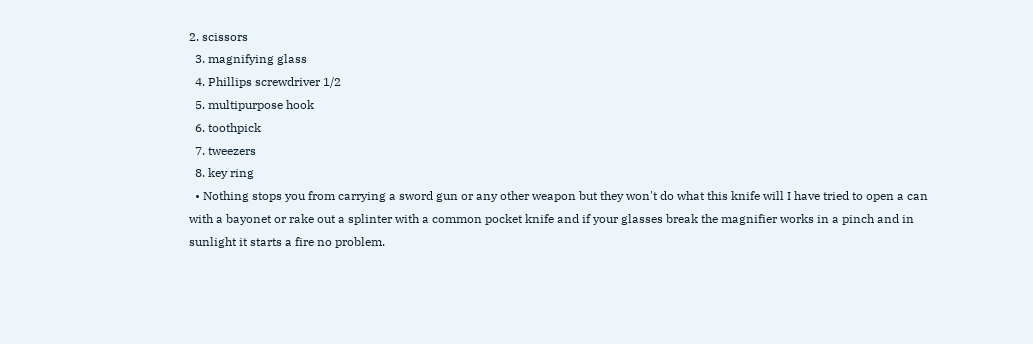2. scissors
  3. magnifying glass
  4. Phillips screwdriver 1/2
  5. multipurpose hook
  6. toothpick
  7. tweezers
  8. key ring
  • Nothing stops you from carrying a sword gun or any other weapon but they won't do what this knife will I have tried to open a can with a bayonet or rake out a splinter with a common pocket knife and if your glasses break the magnifier works in a pinch and in sunlight it starts a fire no problem.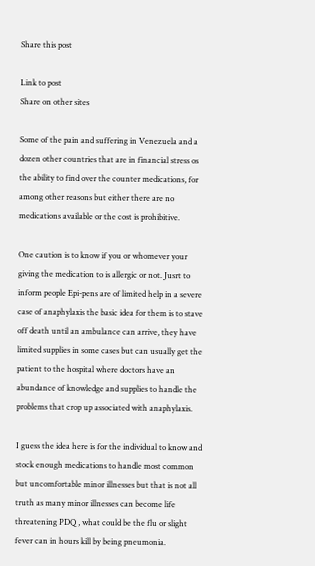Share this post

Link to post
Share on other sites

Some of the pain and suffering in Venezuela and a dozen other countries that are in financial stress os the ability to find over the counter medications, for among other reasons but either there are no medications available or the cost is prohibitive.

One caution is to know if you or whomever your giving the medication to is allergic or not. Jusrt to inform people Epi-pens are of limited help in a severe case of anaphylaxis the basic idea for them is to stave off death until an ambulance can arrive, they have limited supplies in some cases but can usually get the patient to the hospital where doctors have an abundance of knowledge and supplies to handle the problems that crop up associated with anaphylaxis.

I guess the idea here is for the individual to know and stock enough medications to handle most common but uncomfortable minor illnesses but that is not all truth as many minor illnesses can become life threatening PDQ , what could be the flu or slight fever can in hours kill by being pneumonia.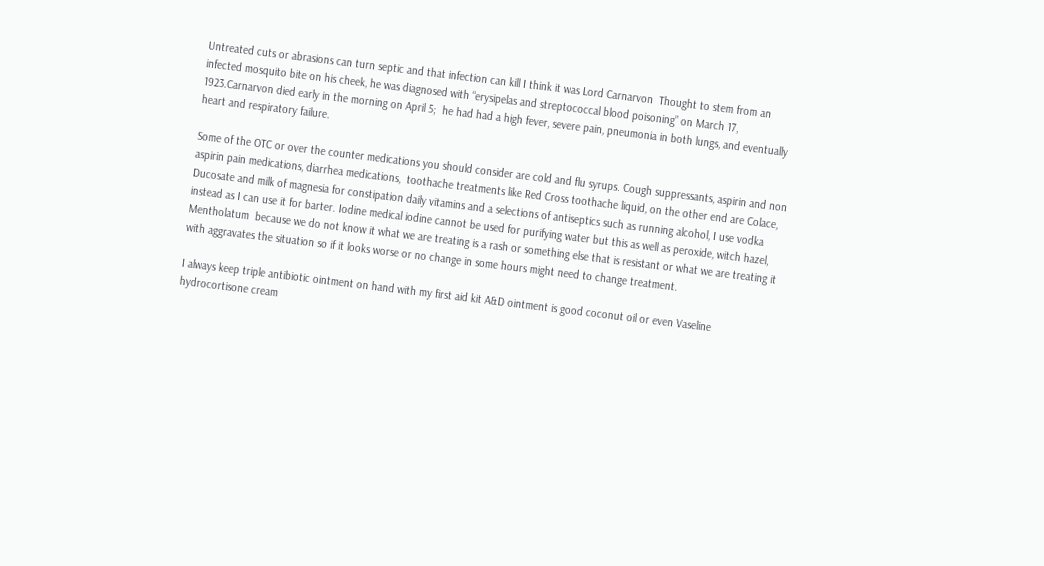Untreated cuts or abrasions can turn septic and that infection can kill I think it was Lord Carnarvon  Thought to stem from an infected mosquito bite on his cheek, he was diagnosed with “erysipelas and streptococcal blood poisoning” on March 17, 1923.Carnarvon died early in the morning on April 5;  he had had a high fever, severe pain, pneumonia in both lungs, and eventually heart and respiratory failure.

Some of the OTC or over the counter medications you should consider are cold and flu syrups. Cough suppressants, aspirin and non aspirin pain medications, diarrhea medications,  toothache treatments like Red Cross toothache liquid, on the other end are Colace, Ducosate and milk of magnesia for constipation daily vitamins and a selections of antiseptics such as running alcohol, I use vodka instead as I can use it for barter. Iodine medical iodine cannot be used for purifying water but this as well as peroxide, witch hazel, Mentholatum  because we do not know it what we are treating is a rash or something else that is resistant or what we are treating it with aggravates the situation so if it looks worse or no change in some hours might need to change treatment.

I always keep triple antibiotic ointment on hand with my first aid kit A&D ointment is good coconut oil or even Vaseline hydrocortisone cream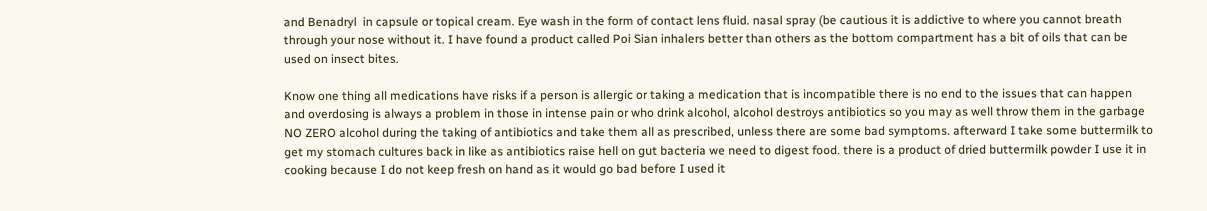and Benadryl  in capsule or topical cream. Eye wash in the form of contact lens fluid. nasal spray (be cautious it is addictive to where you cannot breath through your nose without it. I have found a product called Poi Sian inhalers better than others as the bottom compartment has a bit of oils that can be used on insect bites.

Know one thing all medications have risks if a person is allergic or taking a medication that is incompatible there is no end to the issues that can happen and overdosing is always a problem in those in intense pain or who drink alcohol, alcohol destroys antibiotics so you may as well throw them in the garbage NO ZERO alcohol during the taking of antibiotics and take them all as prescribed, unless there are some bad symptoms. afterward I take some buttermilk to get my stomach cultures back in like as antibiotics raise hell on gut bacteria we need to digest food. there is a product of dried buttermilk powder I use it in cooking because I do not keep fresh on hand as it would go bad before I used it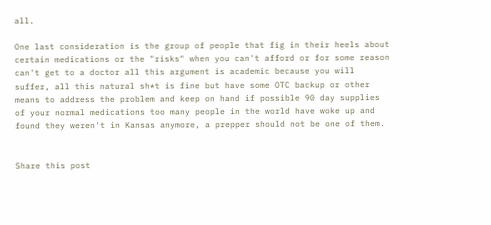all.

One last consideration is the group of people that fig in their heels about certain medications or the "risks" when you can't afford or for some reason can't get to a doctor all this argument is academic because you will suffer, all this natural sh*t is fine but have some OTC backup or other means to address the problem and keep on hand if possible 90 day supplies of your normal medications too many people in the world have woke up and found they weren't in Kansas anymore, a prepper should not be one of them.


Share this post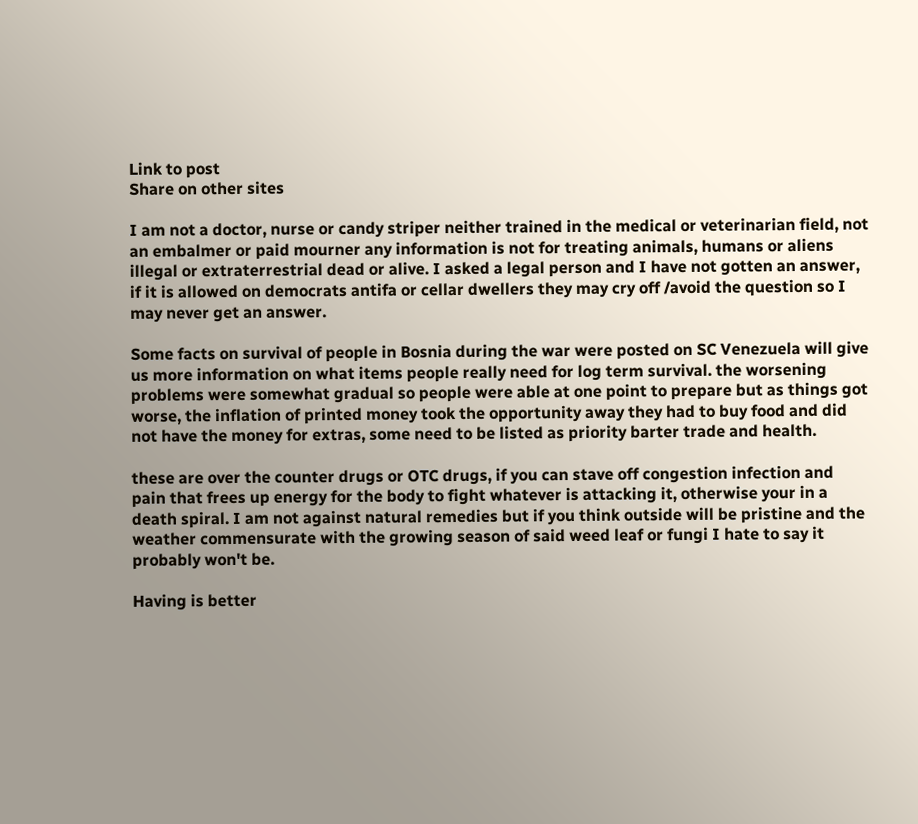Link to post
Share on other sites

I am not a doctor, nurse or candy striper neither trained in the medical or veterinarian field, not an embalmer or paid mourner any information is not for treating animals, humans or aliens illegal or extraterrestrial dead or alive. I asked a legal person and I have not gotten an answer, if it is allowed on democrats antifa or cellar dwellers they may cry off /avoid the question so I may never get an answer.

Some facts on survival of people in Bosnia during the war were posted on SC Venezuela will give us more information on what items people really need for log term survival. the worsening problems were somewhat gradual so people were able at one point to prepare but as things got worse, the inflation of printed money took the opportunity away they had to buy food and did not have the money for extras, some need to be listed as priority barter trade and health.

these are over the counter drugs or OTC drugs, if you can stave off congestion infection and pain that frees up energy for the body to fight whatever is attacking it, otherwise your in a death spiral. I am not against natural remedies but if you think outside will be pristine and the weather commensurate with the growing season of said weed leaf or fungi I hate to say it probably won't be.

Having is better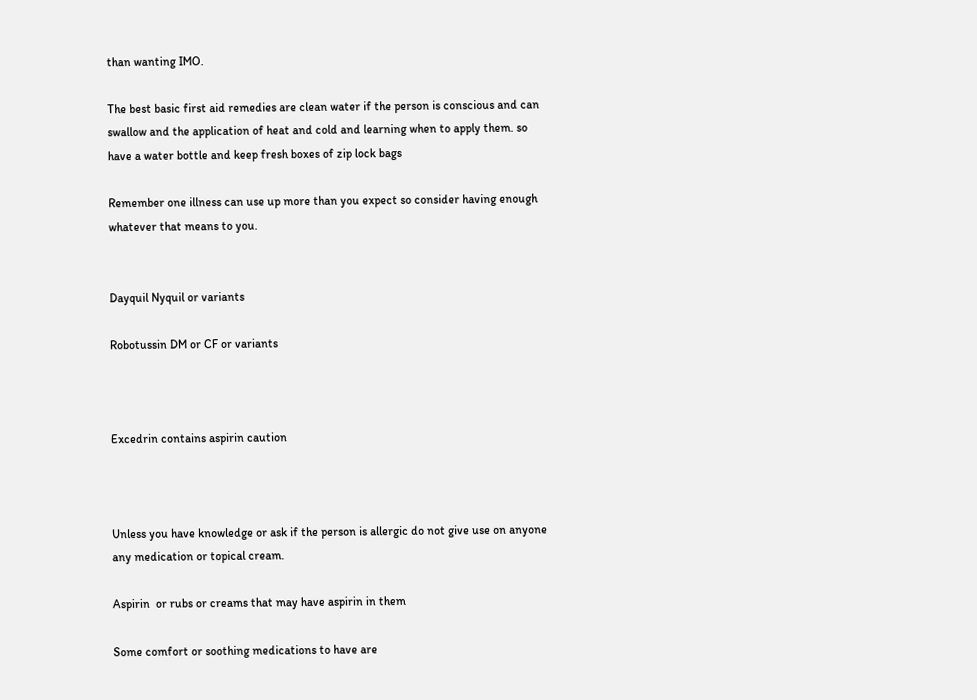than wanting IMO.

The best basic first aid remedies are clean water if the person is conscious and can swallow and the application of heat and cold and learning when to apply them. so have a water bottle and keep fresh boxes of zip lock bags

Remember one illness can use up more than you expect so consider having enough whatever that means to you.


Dayquil Nyquil or variants

Robotussin DM or CF or variants



Excedrin contains aspirin caution



Unless you have knowledge or ask if the person is allergic do not give use on anyone any medication or topical cream.

Aspirin  or rubs or creams that may have aspirin in them

Some comfort or soothing medications to have are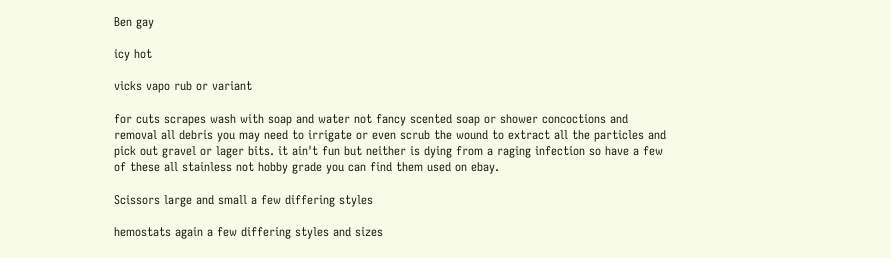Ben gay

icy hot

vicks vapo rub or variant

for cuts scrapes wash with soap and water not fancy scented soap or shower concoctions and removal all debris you may need to irrigate or even scrub the wound to extract all the particles and pick out gravel or lager bits. it ain't fun but neither is dying from a raging infection so have a few of these all stainless not hobby grade you can find them used on ebay.

Scissors large and small a few differing styles

hemostats again a few differing styles and sizes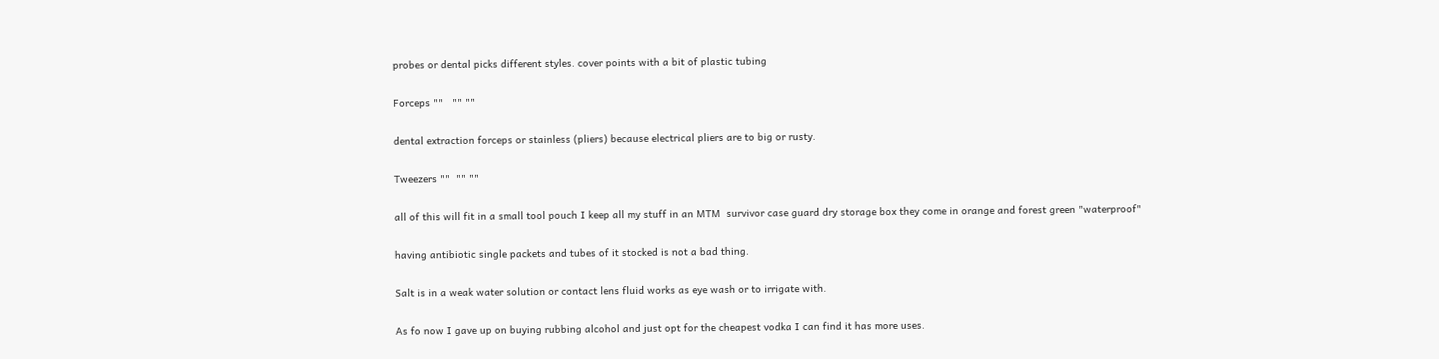probes or dental picks different styles. cover points with a bit of plastic tubing

Forceps ""   "" ""

dental extraction forceps or stainless (pliers) because electrical pliers are to big or rusty.

Tweezers ""  "" ""

all of this will fit in a small tool pouch I keep all my stuff in an MTM  survivor case guard dry storage box they come in orange and forest green "waterproof"

having antibiotic single packets and tubes of it stocked is not a bad thing.

Salt is in a weak water solution or contact lens fluid works as eye wash or to irrigate with.

As fo now I gave up on buying rubbing alcohol and just opt for the cheapest vodka I can find it has more uses.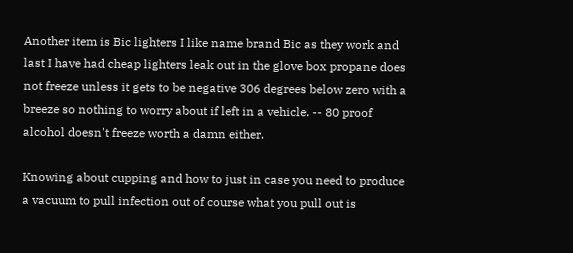Another item is Bic lighters I like name brand Bic as they work and last I have had cheap lighters leak out in the glove box propane does not freeze unless it gets to be negative 306 degrees below zero with a breeze so nothing to worry about if left in a vehicle. -- 80 proof alcohol doesn't freeze worth a damn either.

Knowing about cupping and how to just in case you need to produce a vacuum to pull infection out of course what you pull out is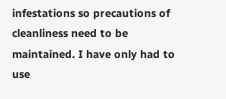infestations so precautions of cleanliness need to be maintained. I have only had to use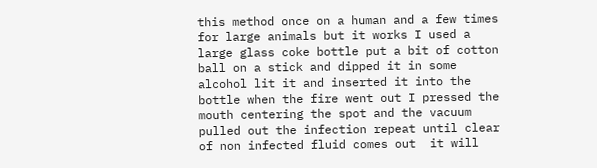this method once on a human and a few times for large animals but it works I used a large glass coke bottle put a bit of cotton ball on a stick and dipped it in some alcohol lit it and inserted it into the bottle when the fire went out I pressed the mouth centering the spot and the vacuum pulled out the infection repeat until clear of non infected fluid comes out  it will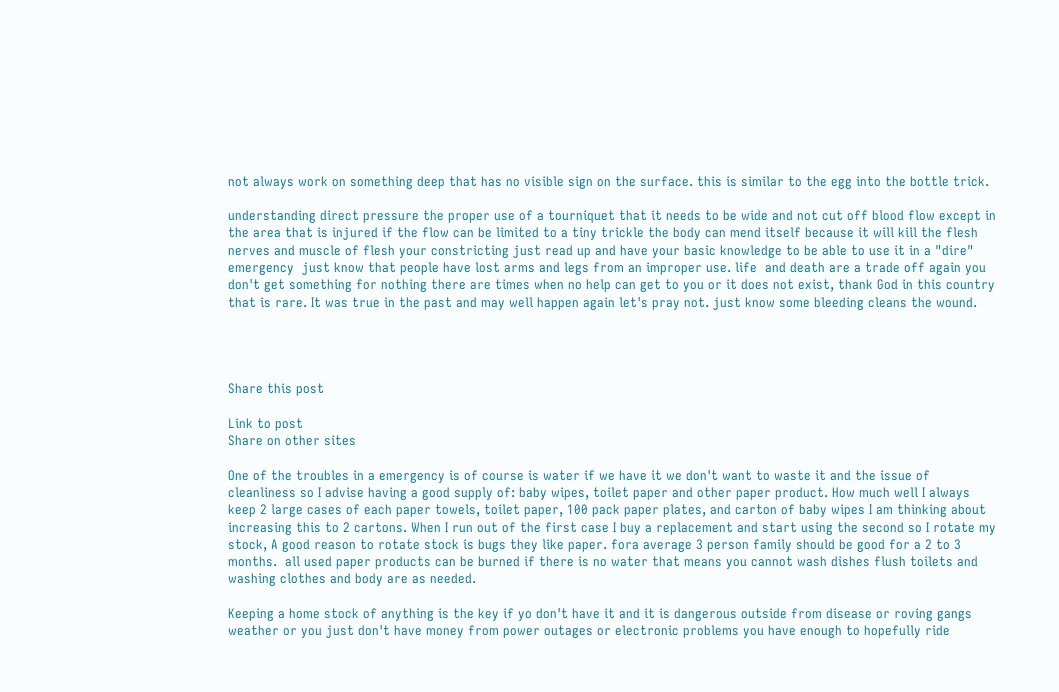not always work on something deep that has no visible sign on the surface. this is similar to the egg into the bottle trick.

understanding direct pressure the proper use of a tourniquet that it needs to be wide and not cut off blood flow except in the area that is injured if the flow can be limited to a tiny trickle the body can mend itself because it will kill the flesh nerves and muscle of flesh your constricting just read up and have your basic knowledge to be able to use it in a "dire" emergency  just know that people have lost arms and legs from an improper use. life  and death are a trade off again you don't get something for nothing there are times when no help can get to you or it does not exist, thank God in this country that is rare. It was true in the past and may well happen again let's pray not. just know some bleeding cleans the wound.




Share this post

Link to post
Share on other sites

One of the troubles in a emergency is of course is water if we have it we don't want to waste it and the issue of cleanliness so I advise having a good supply of: baby wipes, toilet paper and other paper product. How much well I always keep 2 large cases of each paper towels, toilet paper, 100 pack paper plates, and carton of baby wipes I am thinking about increasing this to 2 cartons. When I run out of the first case I buy a replacement and start using the second so I rotate my stock, A good reason to rotate stock is bugs they like paper. fora average 3 person family should be good for a 2 to 3 months.  all used paper products can be burned if there is no water that means you cannot wash dishes flush toilets and washing clothes and body are as needed.

Keeping a home stock of anything is the key if yo don't have it and it is dangerous outside from disease or roving gangs  weather or you just don't have money from power outages or electronic problems you have enough to hopefully ride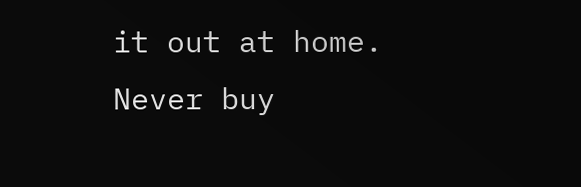it out at home. Never buy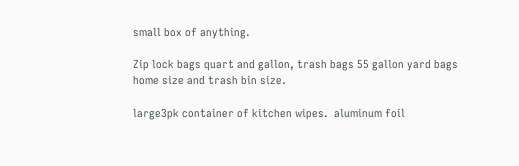small box of anything.

Zip lock bags quart and gallon, trash bags 55 gallon yard bags home size and trash bin size.

large3pk container of kitchen wipes.  aluminum foil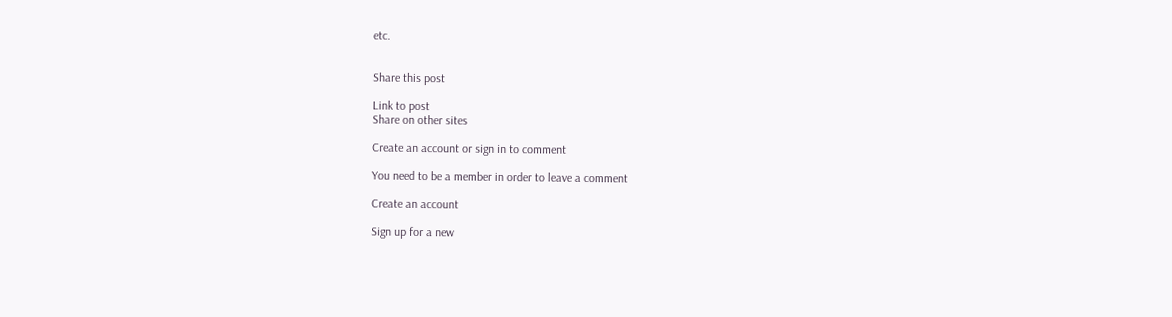etc.


Share this post

Link to post
Share on other sites

Create an account or sign in to comment

You need to be a member in order to leave a comment

Create an account

Sign up for a new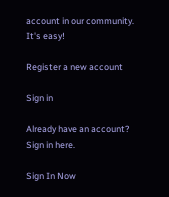account in our community. It's easy!

Register a new account

Sign in

Already have an account? Sign in here.

Sign In Now